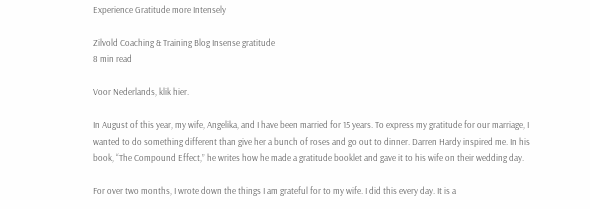Experience Gratitude more Intensely

Zilvold Coaching & Training Blog Insense gratitude
8 min read

Voor Nederlands, klik hier.

In August of this year, my wife, Angelika, and I have been married for 15 years. To express my gratitude for our marriage, I wanted to do something different than give her a bunch of roses and go out to dinner. Darren Hardy inspired me. In his book, “The Compound Effect,” he writes how he made a gratitude booklet and gave it to his wife on their wedding day.

For over two months, I wrote down the things I am grateful for to my wife. I did this every day. It is a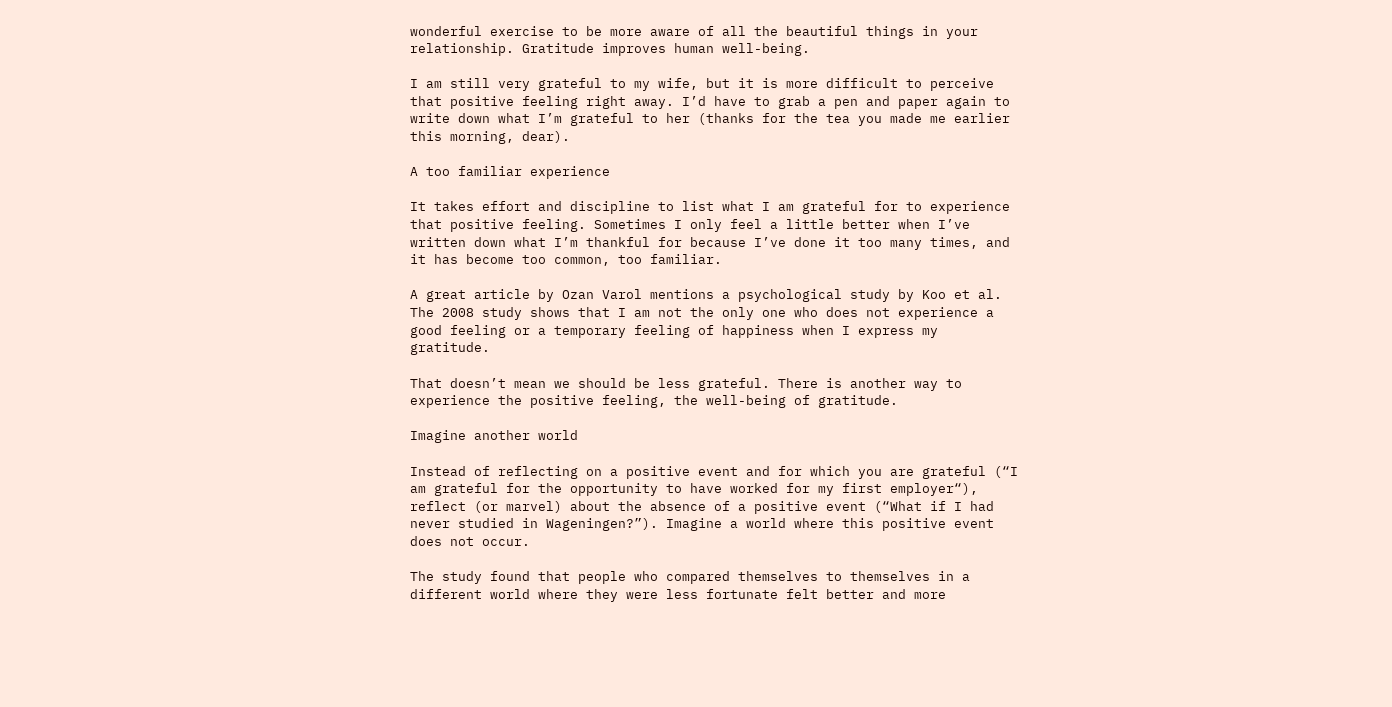wonderful exercise to be more aware of all the beautiful things in your relationship. Gratitude improves human well-being.

I am still very grateful to my wife, but it is more difficult to perceive that positive feeling right away. I’d have to grab a pen and paper again to write down what I’m grateful to her (thanks for the tea you made me earlier this morning, dear).

A too familiar experience

It takes effort and discipline to list what I am grateful for to experience that positive feeling. Sometimes I only feel a little better when I’ve written down what I’m thankful for because I’ve done it too many times, and it has become too common, too familiar.

A great article by Ozan Varol mentions a psychological study by Koo et al. The 2008 study shows that I am not the only one who does not experience a good feeling or a temporary feeling of happiness when I express my gratitude.

That doesn’t mean we should be less grateful. There is another way to experience the positive feeling, the well-being of gratitude.

Imagine another world

Instead of reflecting on a positive event and for which you are grateful (“I am grateful for the opportunity to have worked for my first employer“), reflect (or marvel) about the absence of a positive event (“What if I had never studied in Wageningen?”). Imagine a world where this positive event does not occur.

The study found that people who compared themselves to themselves in a different world where they were less fortunate felt better and more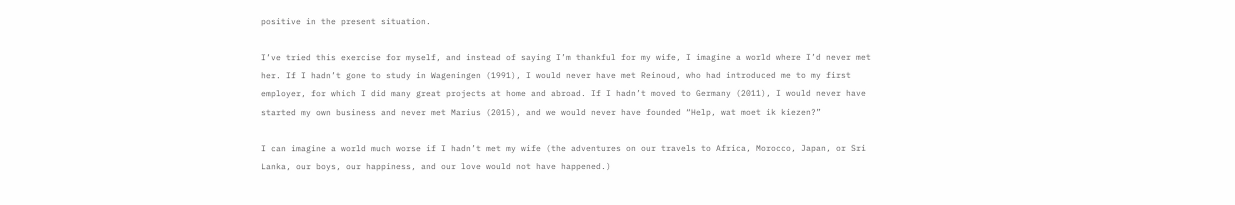positive in the present situation.

I’ve tried this exercise for myself, and instead of saying I’m thankful for my wife, I imagine a world where I’d never met her. If I hadn’t gone to study in Wageningen (1991), I would never have met Reinoud, who had introduced me to my first employer, for which I did many great projects at home and abroad. If I hadn’t moved to Germany (2011), I would never have started my own business and never met Marius (2015), and we would never have founded “Help, wat moet ik kiezen?”

I can imagine a world much worse if I hadn’t met my wife (the adventures on our travels to Africa, Morocco, Japan, or Sri Lanka, our boys, our happiness, and our love would not have happened.)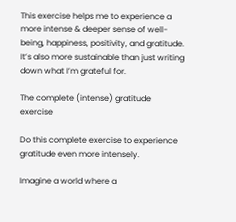This exercise helps me to experience a more intense & deeper sense of well-being, happiness, positivity, and gratitude. It’s also more sustainable than just writing down what I’m grateful for.

The complete (intense) gratitude exercise

Do this complete exercise to experience gratitude even more intensely.

Imagine a world where a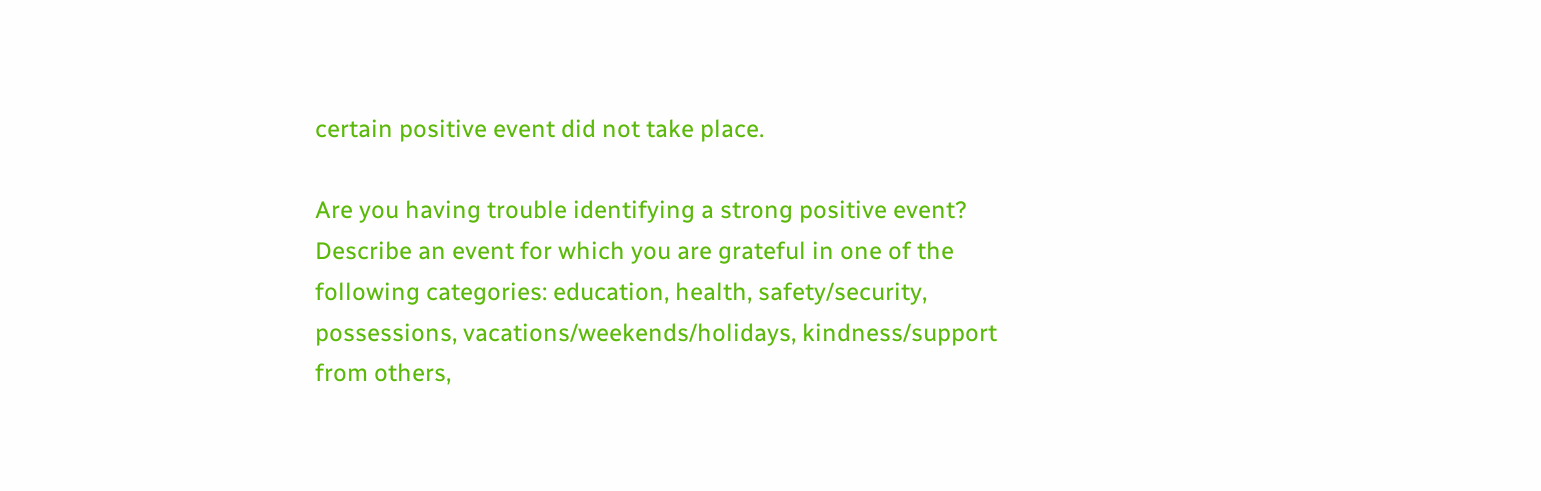certain positive event did not take place.

Are you having trouble identifying a strong positive event? Describe an event for which you are grateful in one of the following categories: education, health, safety/security, possessions, vacations/weekends/holidays, kindness/support from others,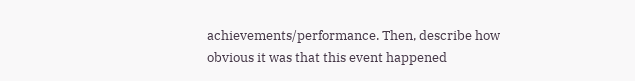achievements/performance. Then, describe how obvious it was that this event happened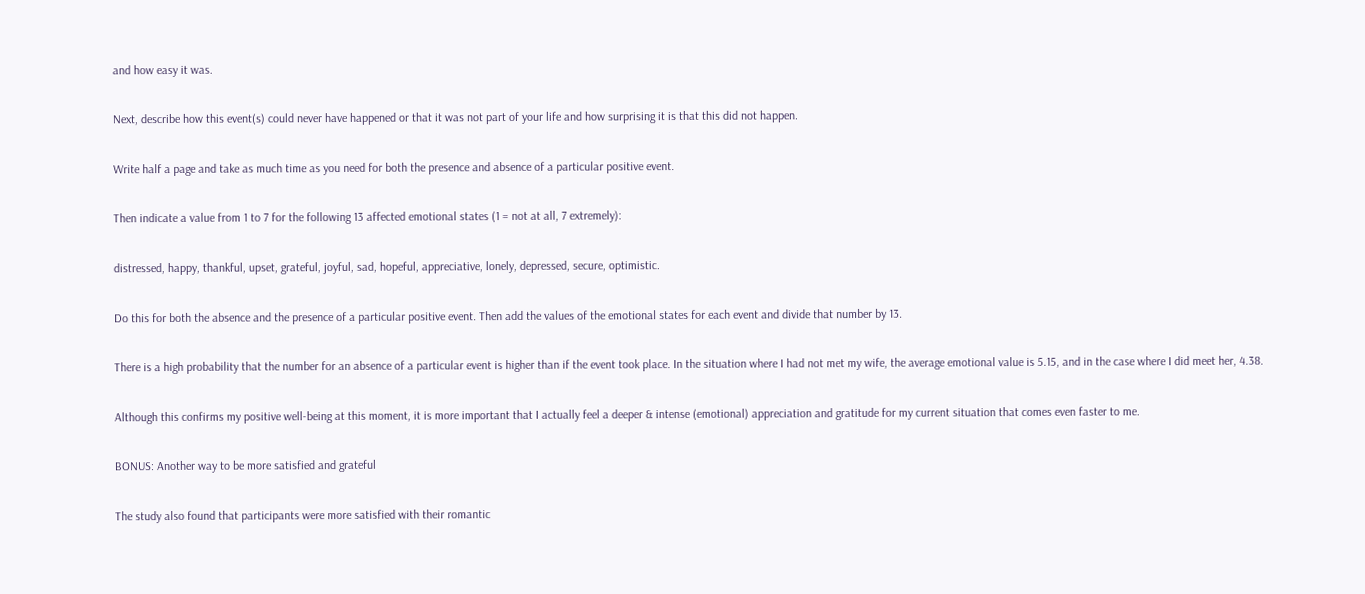and how easy it was.

Next, describe how this event(s) could never have happened or that it was not part of your life and how surprising it is that this did not happen.

Write half a page and take as much time as you need for both the presence and absence of a particular positive event.

Then indicate a value from 1 to 7 for the following 13 affected emotional states (1 = not at all, 7 extremely):

distressed, happy, thankful, upset, grateful, joyful, sad, hopeful, appreciative, lonely, depressed, secure, optimistic.

Do this for both the absence and the presence of a particular positive event. Then add the values of the emotional states for each event and divide that number by 13.

There is a high probability that the number for an absence of a particular event is higher than if the event took place. In the situation where I had not met my wife, the average emotional value is 5.15, and in the case where I did meet her, 4.38.

Although this confirms my positive well-being at this moment, it is more important that I actually feel a deeper & intense (emotional) appreciation and gratitude for my current situation that comes even faster to me.

BONUS: Another way to be more satisfied and grateful

The study also found that participants were more satisfied with their romantic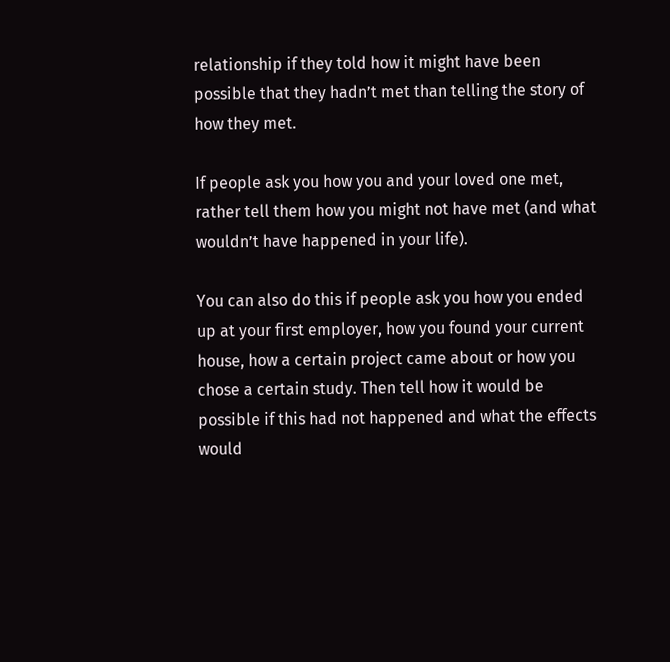relationship if they told how it might have been possible that they hadn’t met than telling the story of how they met.

If people ask you how you and your loved one met, rather tell them how you might not have met (and what wouldn’t have happened in your life).

You can also do this if people ask you how you ended up at your first employer, how you found your current house, how a certain project came about or how you chose a certain study. Then tell how it would be possible if this had not happened and what the effects would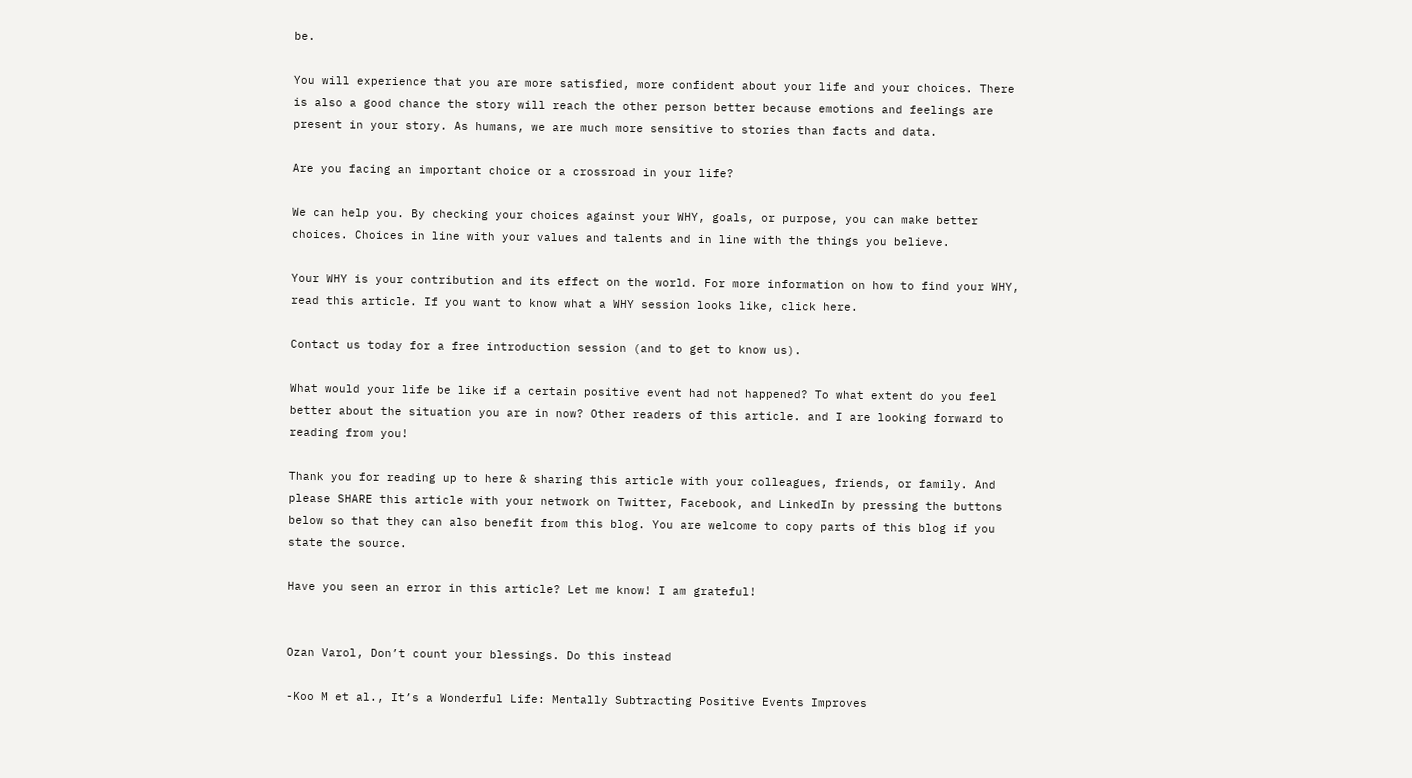be.

You will experience that you are more satisfied, more confident about your life and your choices. There is also a good chance the story will reach the other person better because emotions and feelings are present in your story. As humans, we are much more sensitive to stories than facts and data.

Are you facing an important choice or a crossroad in your life?

We can help you. By checking your choices against your WHY, goals, or purpose, you can make better choices. Choices in line with your values and talents and in line with the things you believe.

Your WHY is your contribution and its effect on the world. For more information on how to find your WHY, read this article. If you want to know what a WHY session looks like, click here.

Contact us today for a free introduction session (and to get to know us).

What would your life be like if a certain positive event had not happened? To what extent do you feel better about the situation you are in now? Other readers of this article. and I are looking forward to reading from you!

Thank you for reading up to here & sharing this article with your colleagues, friends, or family. And please SHARE this article with your network on Twitter, Facebook, and LinkedIn by pressing the buttons below so that they can also benefit from this blog. You are welcome to copy parts of this blog if you state the source.

Have you seen an error in this article? Let me know! I am grateful!


Ozan Varol, Don’t count your blessings. Do this instead

-Koo M et al., It’s a Wonderful Life: Mentally Subtracting Positive Events Improves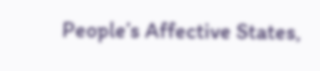People’s Affective States,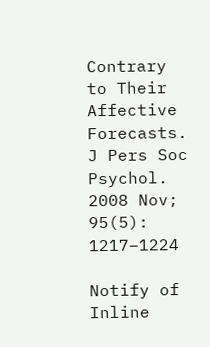Contrary to Their Affective Forecasts. J Pers Soc Psychol. 2008 Nov; 95(5): 1217–1224

Notify of
Inline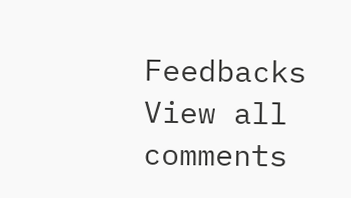Feedbacks
View all comments